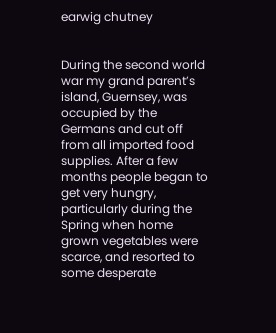earwig chutney


During the second world war my grand parent’s island, Guernsey, was occupied by the Germans and cut off from all imported food supplies. After a few months people began to get very hungry, particularly during the Spring when home grown vegetables were scarce, and resorted to some desperate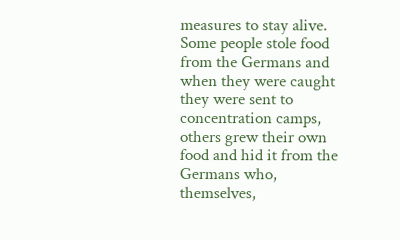measures to stay alive. Some people stole food from the Germans and when they were caught they were sent to concentration camps, others grew their own food and hid it from the Germans who, themselves,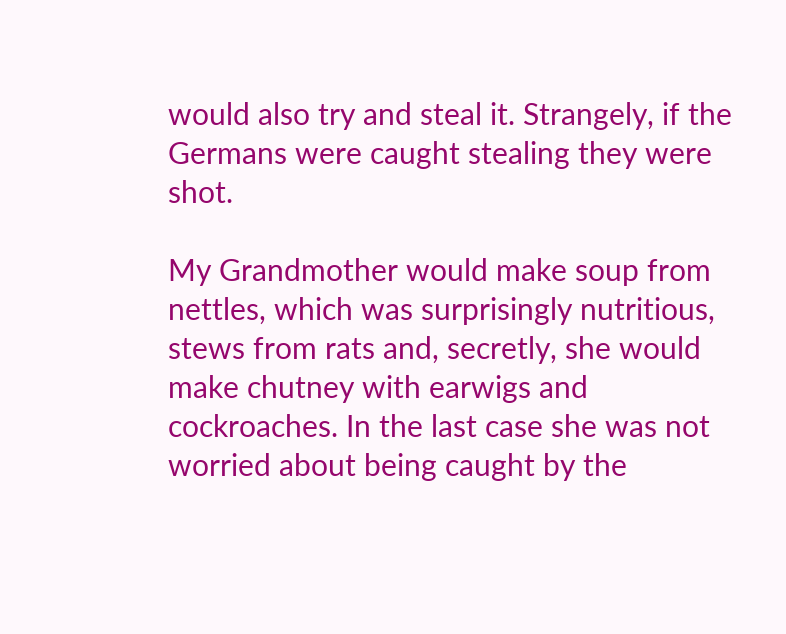would also try and steal it. Strangely, if the Germans were caught stealing they were shot.

My Grandmother would make soup from nettles, which was surprisingly nutritious, stews from rats and, secretly, she would make chutney with earwigs and cockroaches. In the last case she was not worried about being caught by the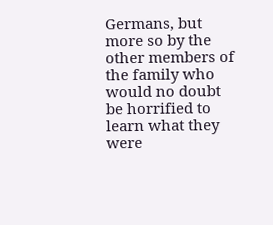Germans, but more so by the other members of the family who would no doubt be horrified to learn what they were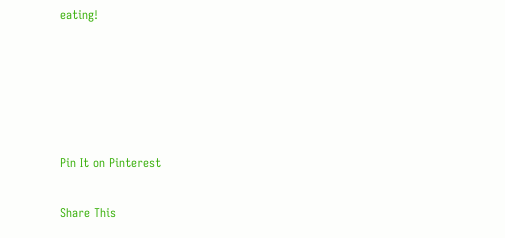eating!





Pin It on Pinterest

Share This